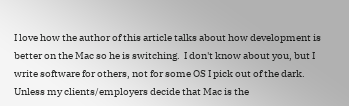I love how the author of this article talks about how development is better on the Mac so he is switching.  I don't know about you, but I write software for others, not for some OS I pick out of the dark.  Unless my clients/employers decide that Mac is the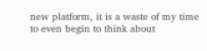new platform, it is a waste of my time to even begin to think about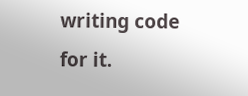writing code for it.